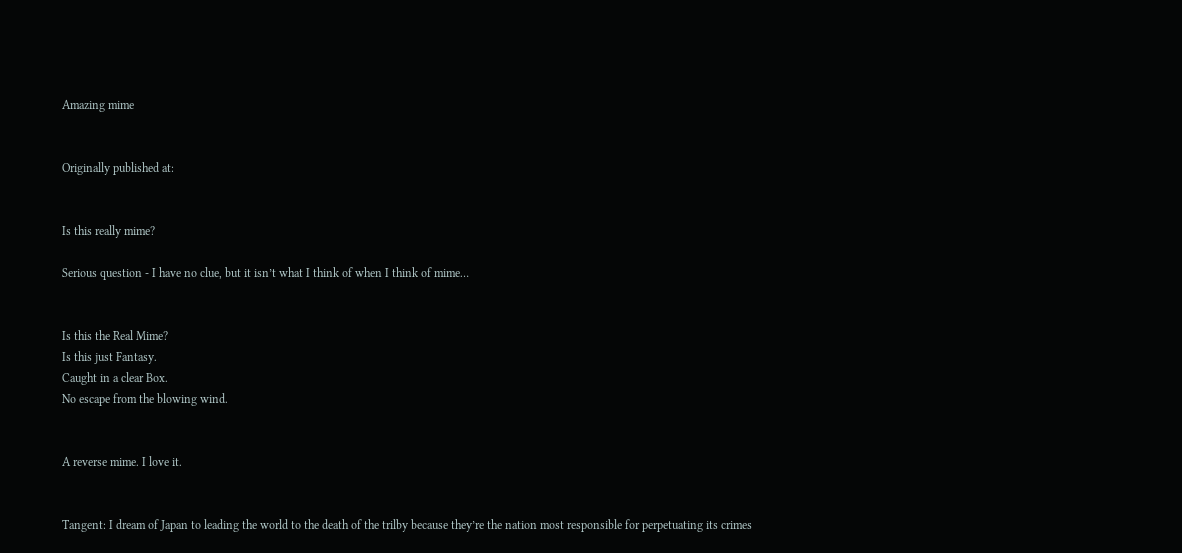Amazing mime


Originally published at:


Is this really mime?

Serious question - I have no clue, but it isn’t what I think of when I think of mime…


Is this the Real Mime?
Is this just Fantasy.
Caught in a clear Box.
No escape from the blowing wind.


A reverse mime. I love it.


Tangent: I dream of Japan to leading the world to the death of the trilby because they’re the nation most responsible for perpetuating its crimes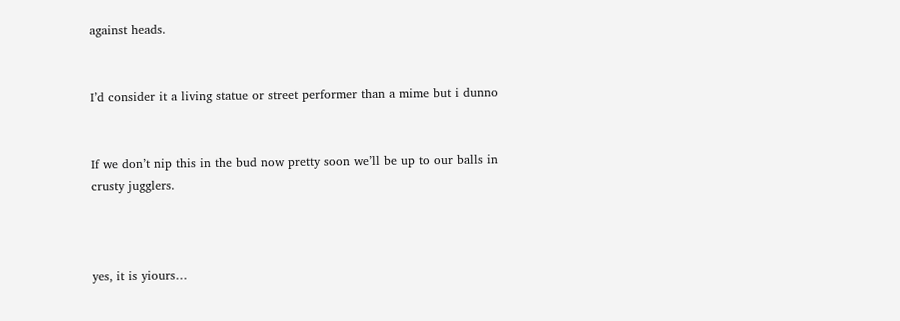against heads.


I’d consider it a living statue or street performer than a mime but i dunno


If we don’t nip this in the bud now pretty soon we’ll be up to our balls in crusty jugglers.



yes, it is yiours…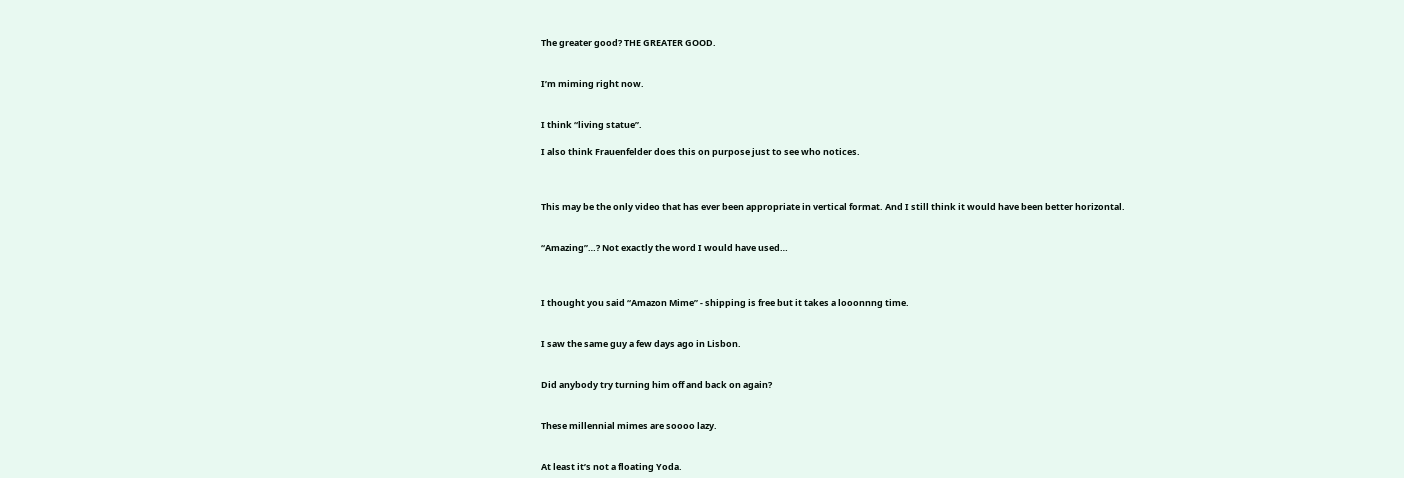The greater good? THE GREATER GOOD.


I’m miming right now.


I think “living statue”.

I also think Frauenfelder does this on purpose just to see who notices.



This may be the only video that has ever been appropriate in vertical format. And I still think it would have been better horizontal.


“Amazing”…? Not exactly the word I would have used…



I thought you said “Amazon Mime” - shipping is free but it takes a looonnng time.


I saw the same guy a few days ago in Lisbon.


Did anybody try turning him off and back on again?


These millennial mimes are soooo lazy.


At least it’s not a floating Yoda.